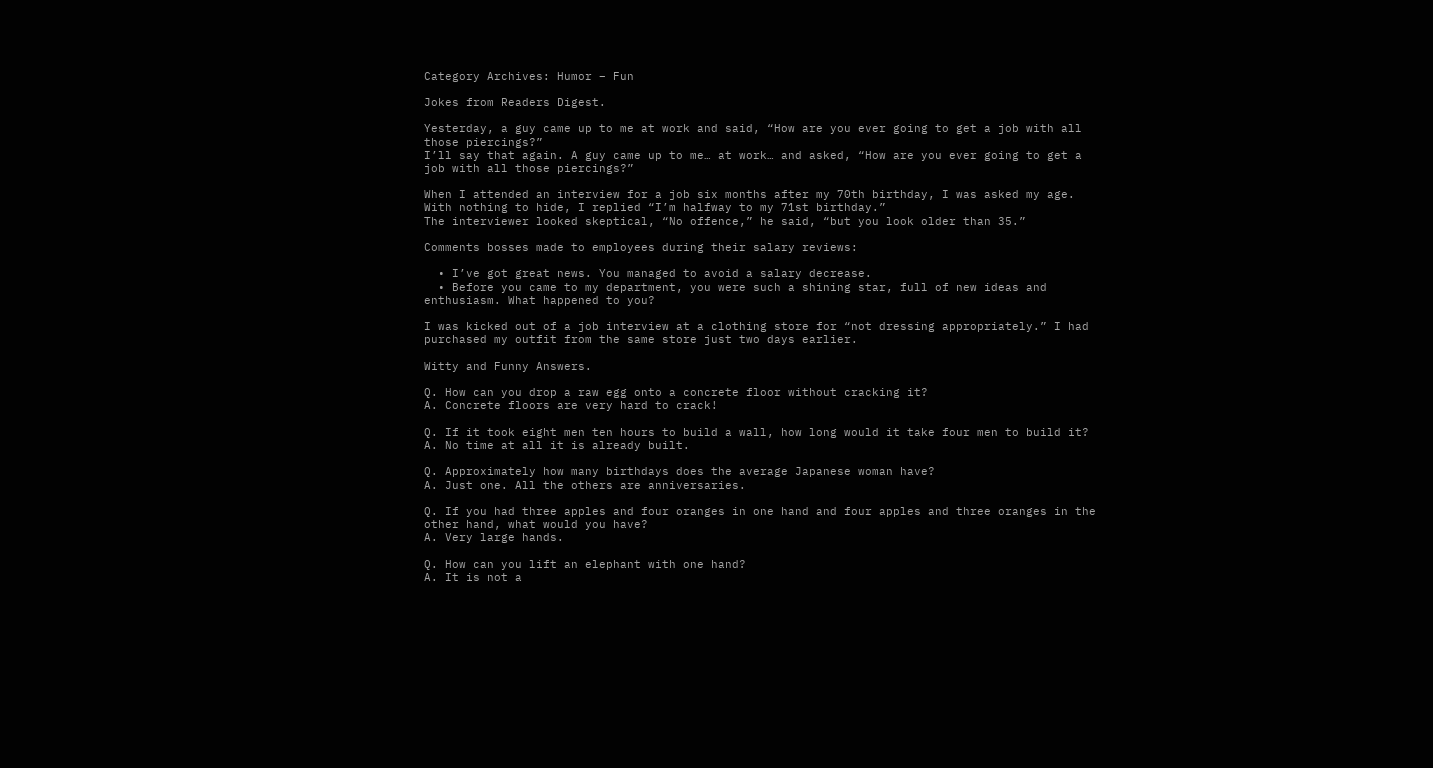Category Archives: Humor – Fun

Jokes from Readers Digest.

Yesterday, a guy came up to me at work and said, “How are you ever going to get a job with all those piercings?”
I’ll say that again. A guy came up to me… at work… and asked, “How are you ever going to get a job with all those piercings?”

When I attended an interview for a job six months after my 70th birthday, I was asked my age.
With nothing to hide, I replied “I’m halfway to my 71st birthday.”
The interviewer looked skeptical, “No offence,” he said, “but you look older than 35.”

Comments bosses made to employees during their salary reviews:

  • I’ve got great news. You managed to avoid a salary decrease.
  • Before you came to my department, you were such a shining star, full of new ideas and enthusiasm. What happened to you?

I was kicked out of a job interview at a clothing store for “not dressing appropriately.” I had purchased my outfit from the same store just two days earlier.

Witty and Funny Answers.

Q. How can you drop a raw egg onto a concrete floor without cracking it?
A. Concrete floors are very hard to crack!

Q. If it took eight men ten hours to build a wall, how long would it take four men to build it?
A. No time at all it is already built.

Q. Approximately how many birthdays does the average Japanese woman have?
A. Just one. All the others are anniversaries.

Q. If you had three apples and four oranges in one hand and four apples and three oranges in the other hand, what would you have?
A. Very large hands.

Q. How can you lift an elephant with one hand?
A. It is not a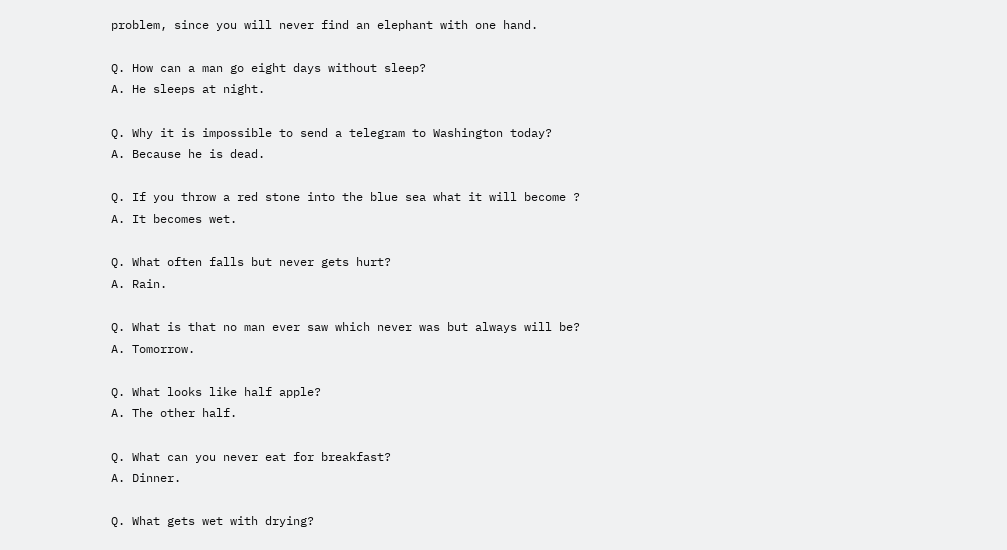problem, since you will never find an elephant with one hand.

Q. How can a man go eight days without sleep?
A. He sleeps at night.

Q. Why it is impossible to send a telegram to Washington today?
A. Because he is dead.

Q. If you throw a red stone into the blue sea what it will become ?
A. It becomes wet.

Q. What often falls but never gets hurt?
A. Rain.

Q. What is that no man ever saw which never was but always will be?
A. Tomorrow.

Q. What looks like half apple?
A. The other half.

Q. What can you never eat for breakfast?
A. Dinner.

Q. What gets wet with drying?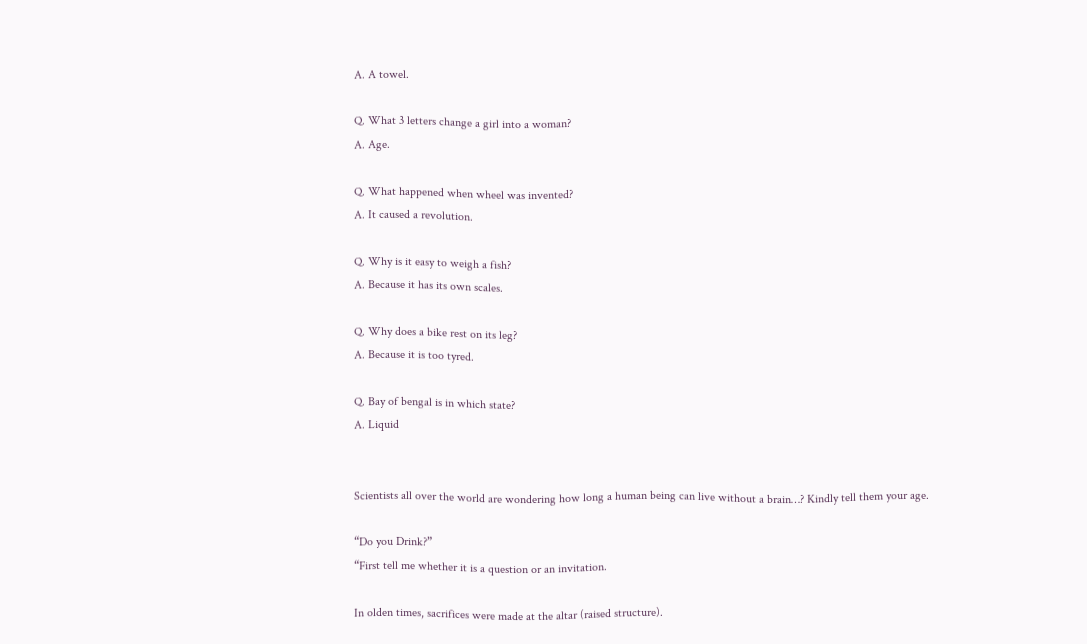A. A towel.

Q. What 3 letters change a girl into a woman?
A. Age.

Q. What happened when wheel was invented?
A. It caused a revolution.

Q. Why is it easy to weigh a fish?
A. Because it has its own scales.

Q. Why does a bike rest on its leg?
A. Because it is too tyred.

Q. Bay of bengal is in which state?
A. Liquid


Scientists all over the world are wondering how long a human being can live without a brain…? Kindly tell them your age.

“Do you Drink?”
“First tell me whether it is a question or an invitation.

In olden times, sacrifices were made at the altar (raised structure).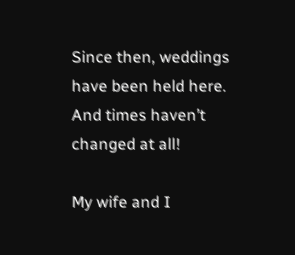Since then, weddings have been held here.
And times haven’t changed at all!

My wife and I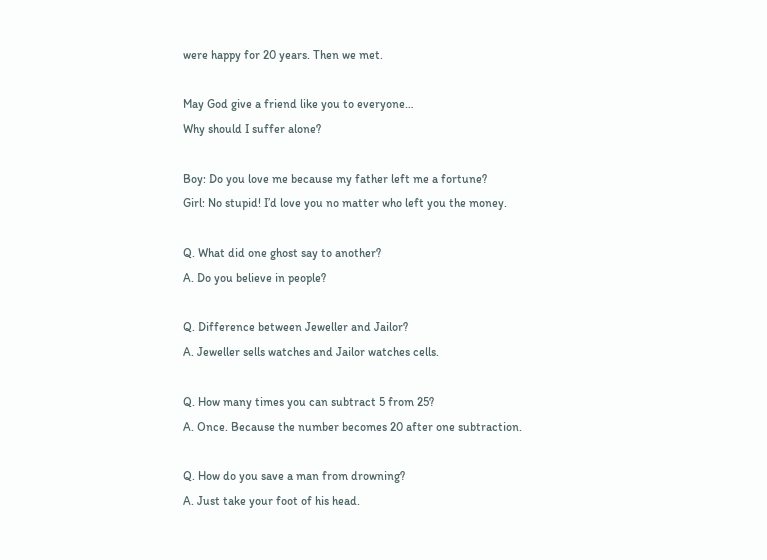were happy for 20 years. Then we met.

May God give a friend like you to everyone…
Why should I suffer alone?

Boy: Do you love me because my father left me a fortune?
Girl: No stupid! I’d love you no matter who left you the money.

Q. What did one ghost say to another?
A. Do you believe in people?

Q. Difference between Jeweller and Jailor?
A. Jeweller sells watches and Jailor watches cells.

Q. How many times you can subtract 5 from 25?
A. Once. Because the number becomes 20 after one subtraction.

Q. How do you save a man from drowning?
A. Just take your foot of his head.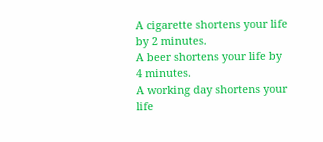A cigarette shortens your life by 2 minutes.
A beer shortens your life by 4 minutes.
A working day shortens your life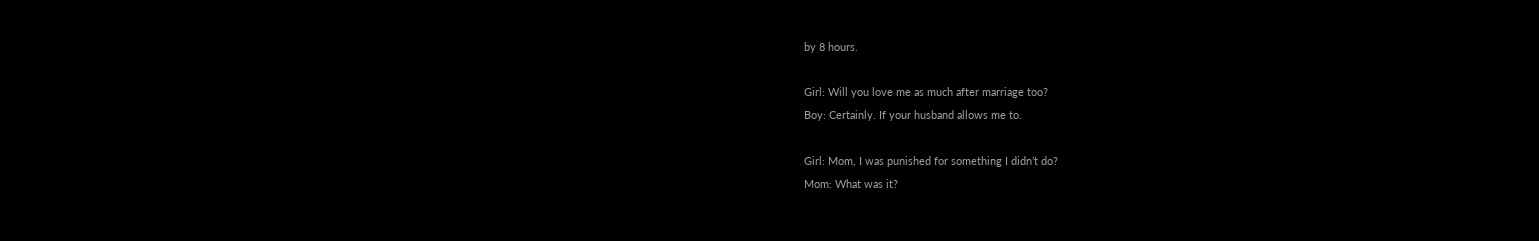by 8 hours.

Girl: Will you love me as much after marriage too?
Boy: Certainly. If your husband allows me to.

Girl: Mom, I was punished for something I didn’t do?
Mom: What was it?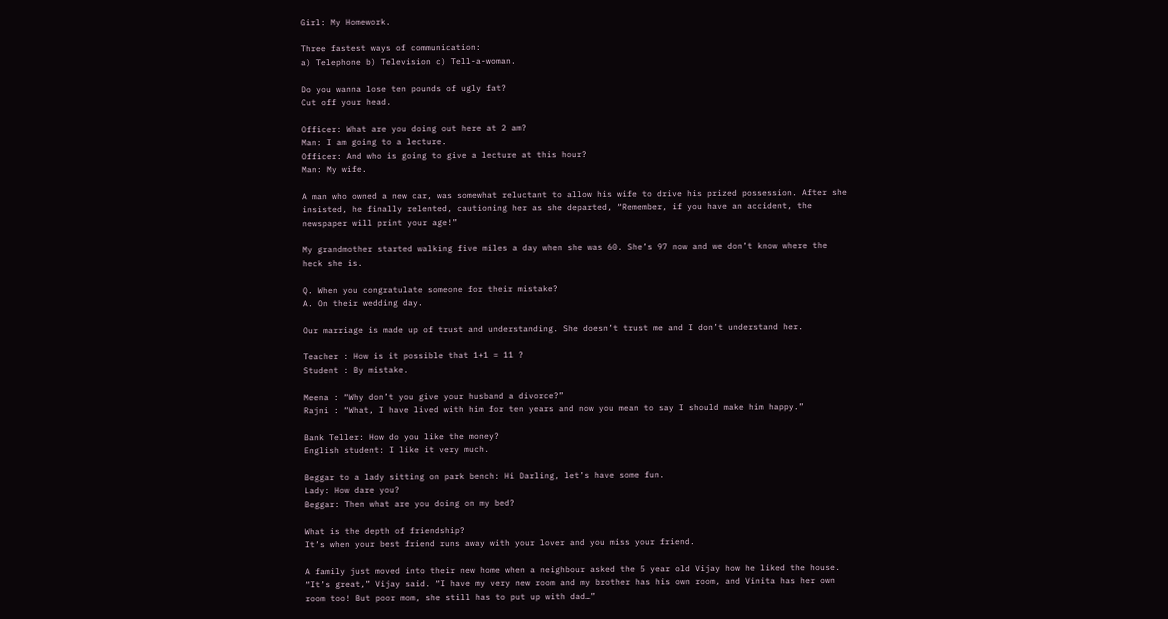Girl: My Homework.

Three fastest ways of communication:
a) Telephone b) Television c) Tell-a-woman.

Do you wanna lose ten pounds of ugly fat?
Cut off your head.

Officer: What are you doing out here at 2 am?
Man: I am going to a lecture.
Officer: And who is going to give a lecture at this hour?
Man: My wife.

A man who owned a new car, was somewhat reluctant to allow his wife to drive his prized possession. After she insisted, he finally relented, cautioning her as she departed, “Remember, if you have an accident, the newspaper will print your age!”

My grandmother started walking five miles a day when she was 60. She’s 97 now and we don’t know where the heck she is.

Q. When you congratulate someone for their mistake?
A. On their wedding day.

Our marriage is made up of trust and understanding. She doesn’t trust me and I don’t understand her.

Teacher : How is it possible that 1+1 = 11 ?
Student : By mistake.

Meena : “Why don’t you give your husband a divorce?”
Rajni : “What, I have lived with him for ten years and now you mean to say I should make him happy.”

Bank Teller: How do you like the money?
English student: I like it very much.

Beggar to a lady sitting on park bench: Hi Darling, let’s have some fun.
Lady: How dare you?
Beggar: Then what are you doing on my bed?

What is the depth of friendship?
It’s when your best friend runs away with your lover and you miss your friend.

A family just moved into their new home when a neighbour asked the 5 year old Vijay how he liked the house. “It’s great,” Vijay said. “I have my very new room and my brother has his own room, and Vinita has her own room too! But poor mom, she still has to put up with dad…”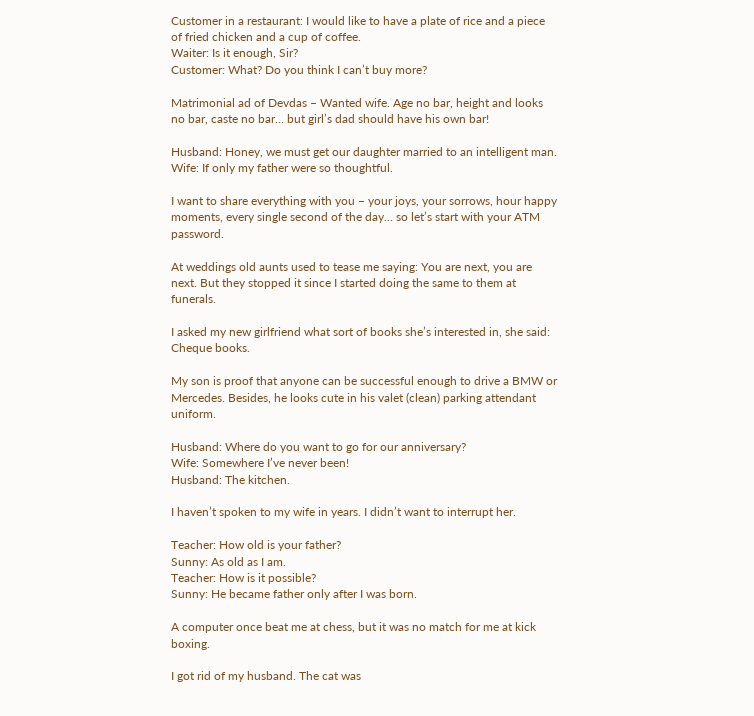Customer in a restaurant: I would like to have a plate of rice and a piece of fried chicken and a cup of coffee.
Waiter: Is it enough, Sir?
Customer: What? Do you think I can’t buy more?

Matrimonial ad of Devdas – Wanted wife. Age no bar, height and looks no bar, caste no bar… but girl’s dad should have his own bar!

Husband: Honey, we must get our daughter married to an intelligent man.
Wife: If only my father were so thoughtful.

I want to share everything with you – your joys, your sorrows, hour happy moments, every single second of the day… so let’s start with your ATM password.

At weddings old aunts used to tease me saying: You are next, you are next. But they stopped it since I started doing the same to them at funerals.

I asked my new girlfriend what sort of books she’s interested in, she said: Cheque books.

My son is proof that anyone can be successful enough to drive a BMW or Mercedes. Besides, he looks cute in his valet (clean) parking attendant uniform.

Husband: Where do you want to go for our anniversary?
Wife: Somewhere I’ve never been!
Husband: The kitchen.

I haven’t spoken to my wife in years. I didn’t want to interrupt her.

Teacher: How old is your father?
Sunny: As old as I am.
Teacher: How is it possible?
Sunny: He became father only after I was born.

A computer once beat me at chess, but it was no match for me at kick boxing.

I got rid of my husband. The cat was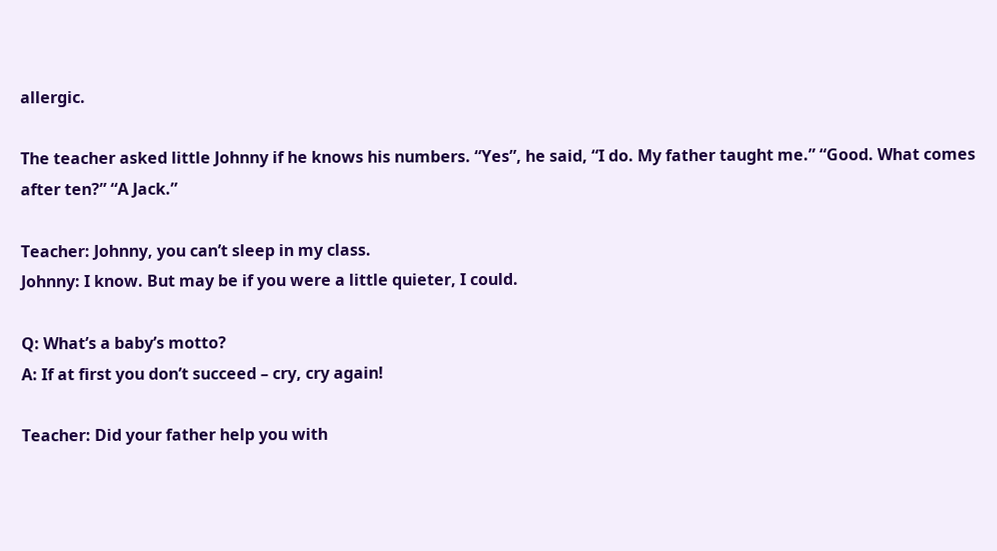allergic.

The teacher asked little Johnny if he knows his numbers. “Yes”, he said, “I do. My father taught me.” “Good. What comes after ten?” “A Jack.”

Teacher: Johnny, you can’t sleep in my class.
Johnny: I know. But may be if you were a little quieter, I could.

Q: What’s a baby’s motto?
A: If at first you don’t succeed – cry, cry again!

Teacher: Did your father help you with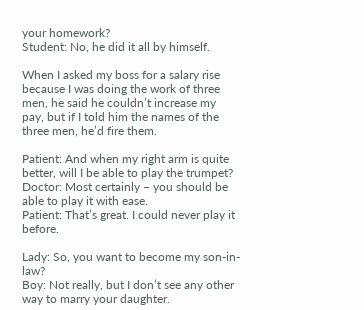your homework?
Student: No, he did it all by himself.

When I asked my boss for a salary rise because I was doing the work of three men, he said he couldn’t increase my pay, but if I told him the names of the three men, he’d fire them.

Patient: And when my right arm is quite better, will I be able to play the trumpet?
Doctor: Most certainly – you should be able to play it with ease.
Patient: That’s great. I could never play it before.

Lady: So, you want to become my son-in-law?
Boy: Not really, but I don’t see any other way to marry your daughter.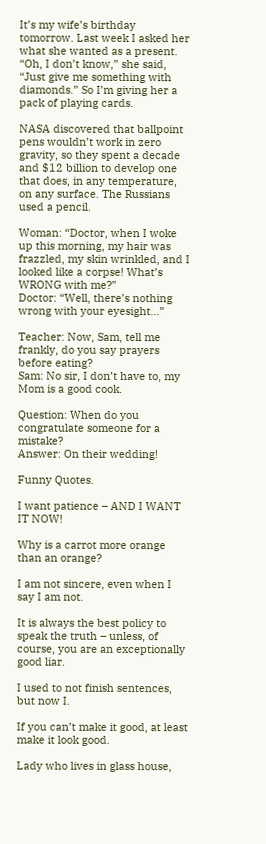It’s my wife’s birthday tomorrow. Last week I asked her what she wanted as a present. “Oh, I don’t know,” she said, “Just give me something with diamonds.” So I’m giving her a pack of playing cards.

NASA discovered that ballpoint pens wouldn’t work in zero gravity, so they spent a decade and $12 billion to develop one that does, in any temperature, on any surface. The Russians used a pencil.

Woman: “Doctor, when I woke up this morning, my hair was frazzled, my skin wrinkled, and I looked like a corpse! What’s WRONG with me?”
Doctor: “Well, there’s nothing wrong with your eyesight…”

Teacher: Now, Sam, tell me frankly, do you say prayers before eating?
Sam: No sir, I don’t have to, my Mom is a good cook.

Question: When do you congratulate someone for a mistake?
Answer: On their wedding!

Funny Quotes.

I want patience – AND I WANT IT NOW!

Why is a carrot more orange than an orange?

I am not sincere, even when I say I am not.

It is always the best policy to speak the truth – unless, of course, you are an exceptionally good liar.

I used to not finish sentences, but now I.

If you can’t make it good, at least make it look good.

Lady who lives in glass house,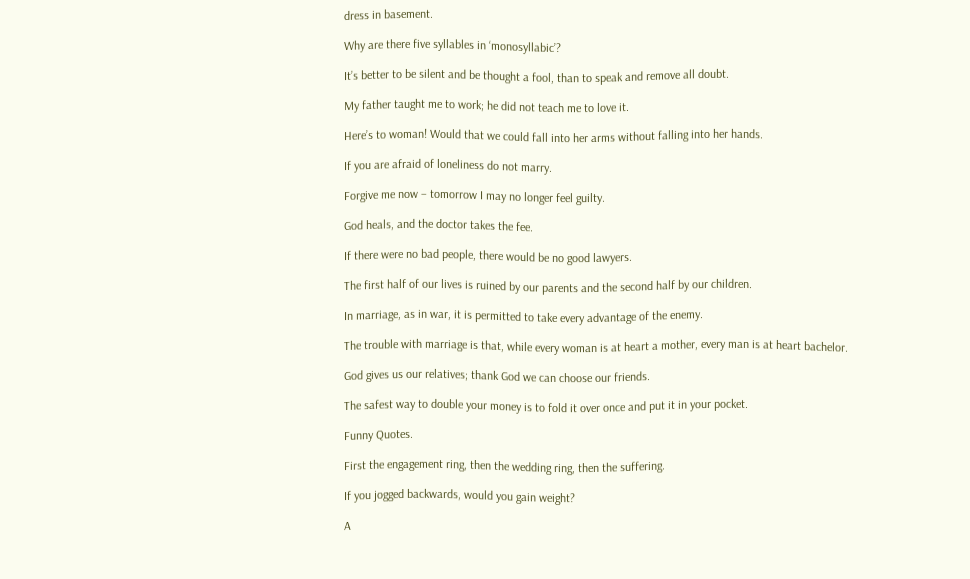dress in basement.

Why are there five syllables in ‘monosyllabic’?

It’s better to be silent and be thought a fool, than to speak and remove all doubt.

My father taught me to work; he did not teach me to love it.

Here’s to woman! Would that we could fall into her arms without falling into her hands.

If you are afraid of loneliness do not marry.

Forgive me now – tomorrow I may no longer feel guilty.

God heals, and the doctor takes the fee.

If there were no bad people, there would be no good lawyers.

The first half of our lives is ruined by our parents and the second half by our children.

In marriage, as in war, it is permitted to take every advantage of the enemy.

The trouble with marriage is that, while every woman is at heart a mother, every man is at heart bachelor.

God gives us our relatives; thank God we can choose our friends.

The safest way to double your money is to fold it over once and put it in your pocket.

Funny Quotes.

First the engagement ring, then the wedding ring, then the suffering.

If you jogged backwards, would you gain weight?

A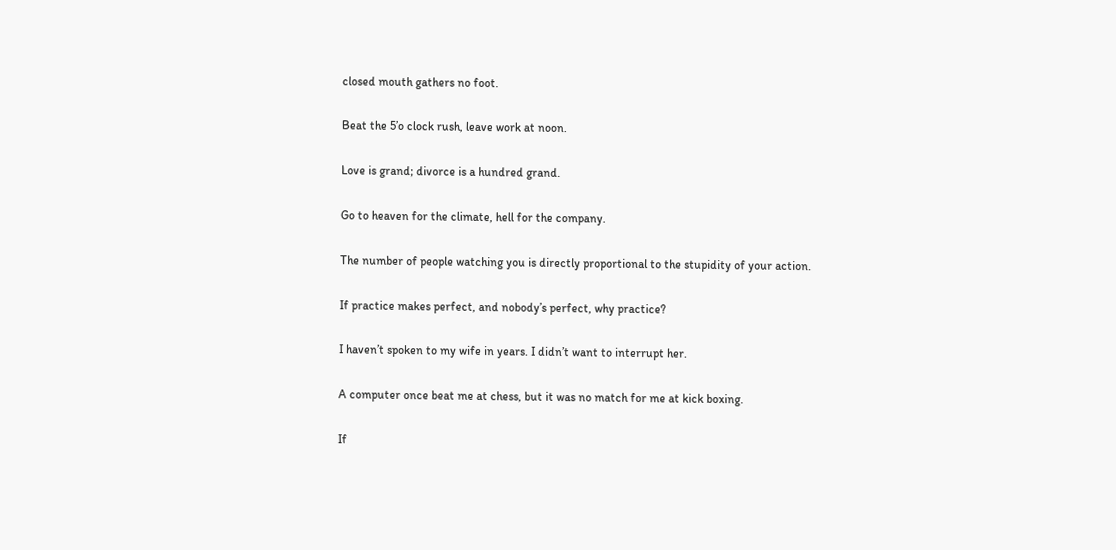closed mouth gathers no foot.

Beat the 5’o clock rush, leave work at noon.

Love is grand; divorce is a hundred grand.

Go to heaven for the climate, hell for the company.

The number of people watching you is directly proportional to the stupidity of your action.

If practice makes perfect, and nobody’s perfect, why practice?

I haven’t spoken to my wife in years. I didn’t want to interrupt her.

A computer once beat me at chess, but it was no match for me at kick boxing.

If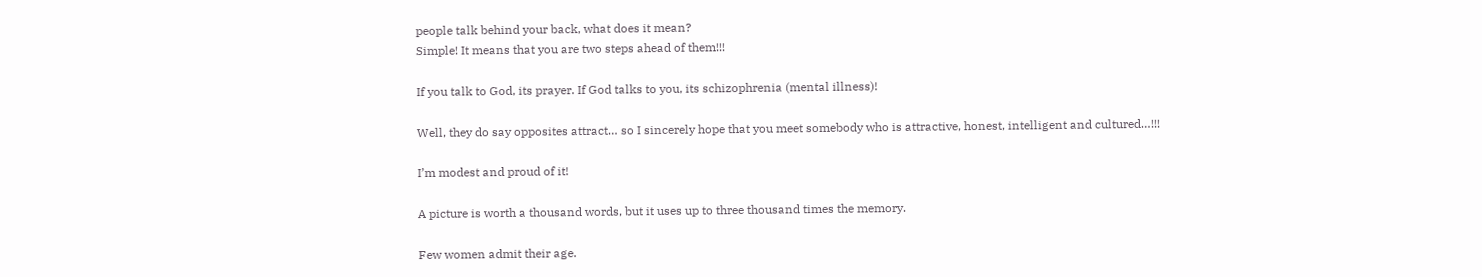people talk behind your back, what does it mean?
Simple! It means that you are two steps ahead of them!!!

If you talk to God, its prayer. If God talks to you, its schizophrenia (mental illness)!

Well, they do say opposites attract… so I sincerely hope that you meet somebody who is attractive, honest, intelligent and cultured…!!!

I’m modest and proud of it!

A picture is worth a thousand words, but it uses up to three thousand times the memory.

Few women admit their age.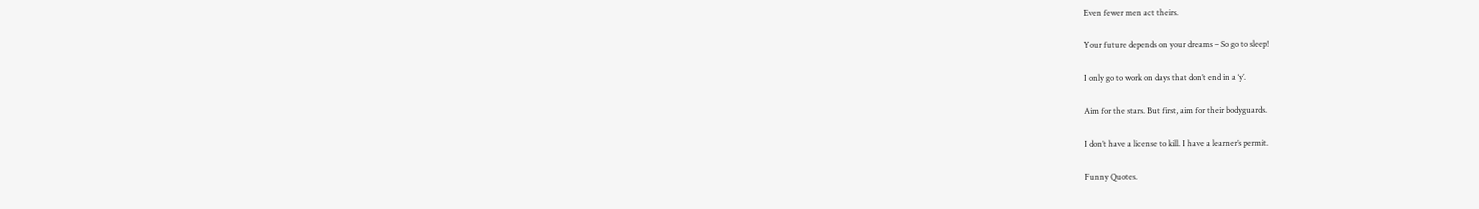Even fewer men act theirs.

Your future depends on your dreams – So go to sleep!

I only go to work on days that don’t end in a ‘y’.

Aim for the stars. But first, aim for their bodyguards.

I don’t have a license to kill. I have a learner’s permit.

Funny Quotes.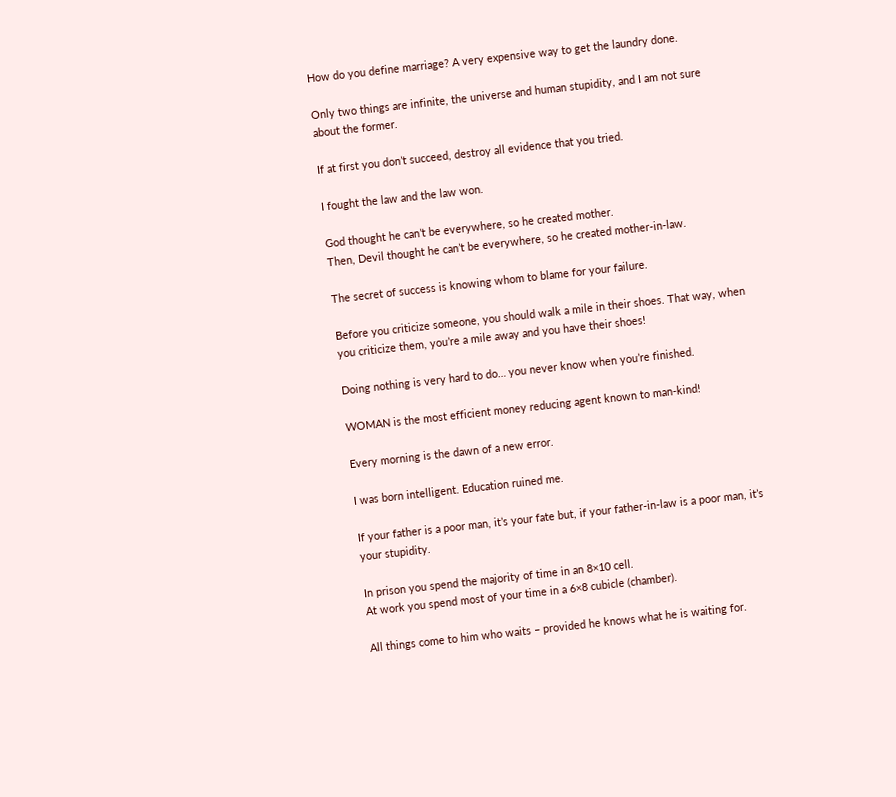How do you define marriage? A very expensive way to get the laundry done.

Only two things are infinite, the universe and human stupidity, and I am not sure about the former.

If at first you don’t succeed, destroy all evidence that you tried.

I fought the law and the law won.

God thought he can’t be everywhere, so he created mother.
Then, Devil thought he can’t be everywhere, so he created mother-in-law.

The secret of success is knowing whom to blame for your failure.

Before you criticize someone, you should walk a mile in their shoes. That way, when you criticize them, you’re a mile away and you have their shoes!

Doing nothing is very hard to do… you never know when you’re finished.

WOMAN is the most efficient money reducing agent known to man-kind!

Every morning is the dawn of a new error.

I was born intelligent. Education ruined me.

If your father is a poor man, it’s your fate but, if your father-in-law is a poor man, it’s your stupidity.

In prison you spend the majority of time in an 8×10 cell.
At work you spend most of your time in a 6×8 cubicle (chamber).

All things come to him who waits – provided he knows what he is waiting for.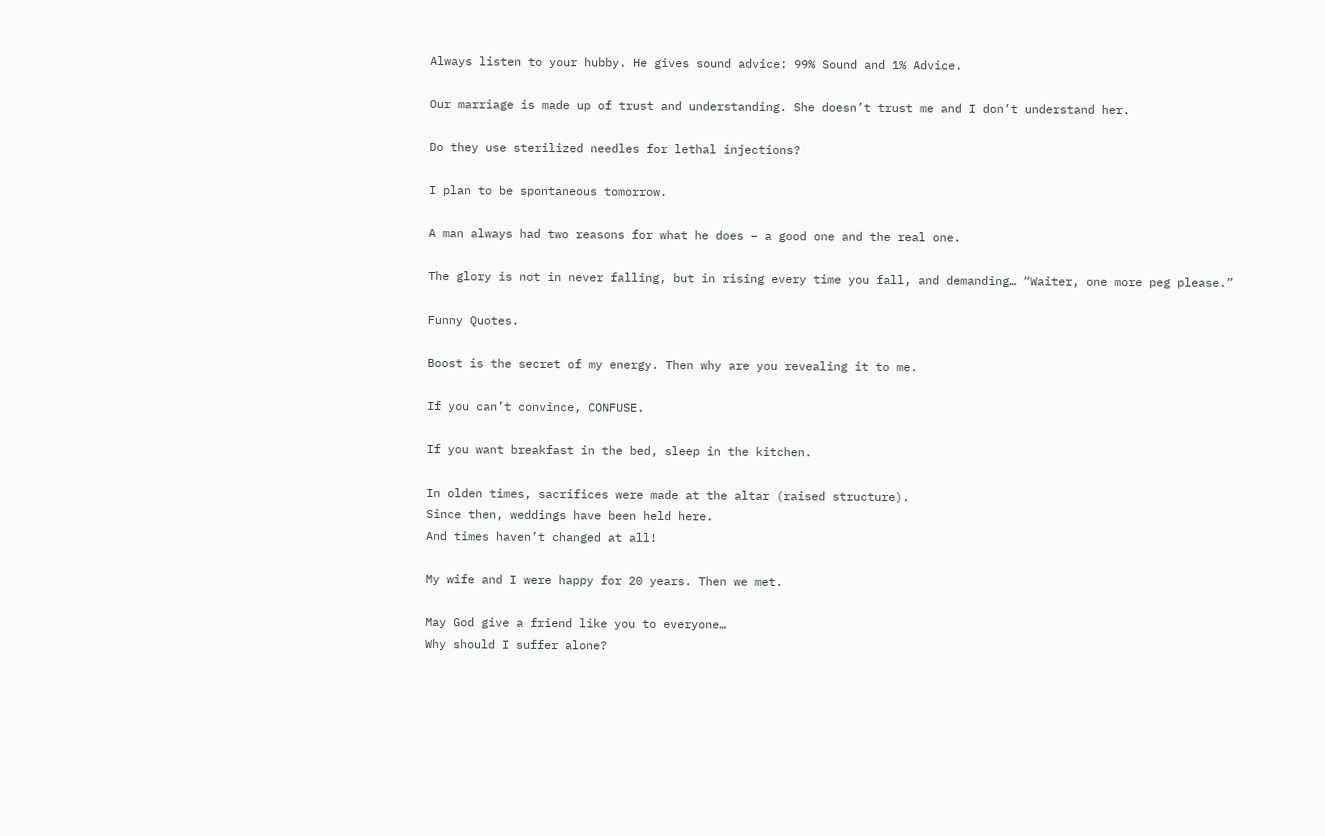Always listen to your hubby. He gives sound advice: 99% Sound and 1% Advice.

Our marriage is made up of trust and understanding. She doesn’t trust me and I don’t understand her.

Do they use sterilized needles for lethal injections?

I plan to be spontaneous tomorrow.

A man always had two reasons for what he does – a good one and the real one.

The glory is not in never falling, but in rising every time you fall, and demanding… “Waiter, one more peg please.”

Funny Quotes.

Boost is the secret of my energy. Then why are you revealing it to me.

If you can’t convince, CONFUSE.

If you want breakfast in the bed, sleep in the kitchen.

In olden times, sacrifices were made at the altar (raised structure).
Since then, weddings have been held here.
And times haven’t changed at all!

My wife and I were happy for 20 years. Then we met.

May God give a friend like you to everyone…
Why should I suffer alone?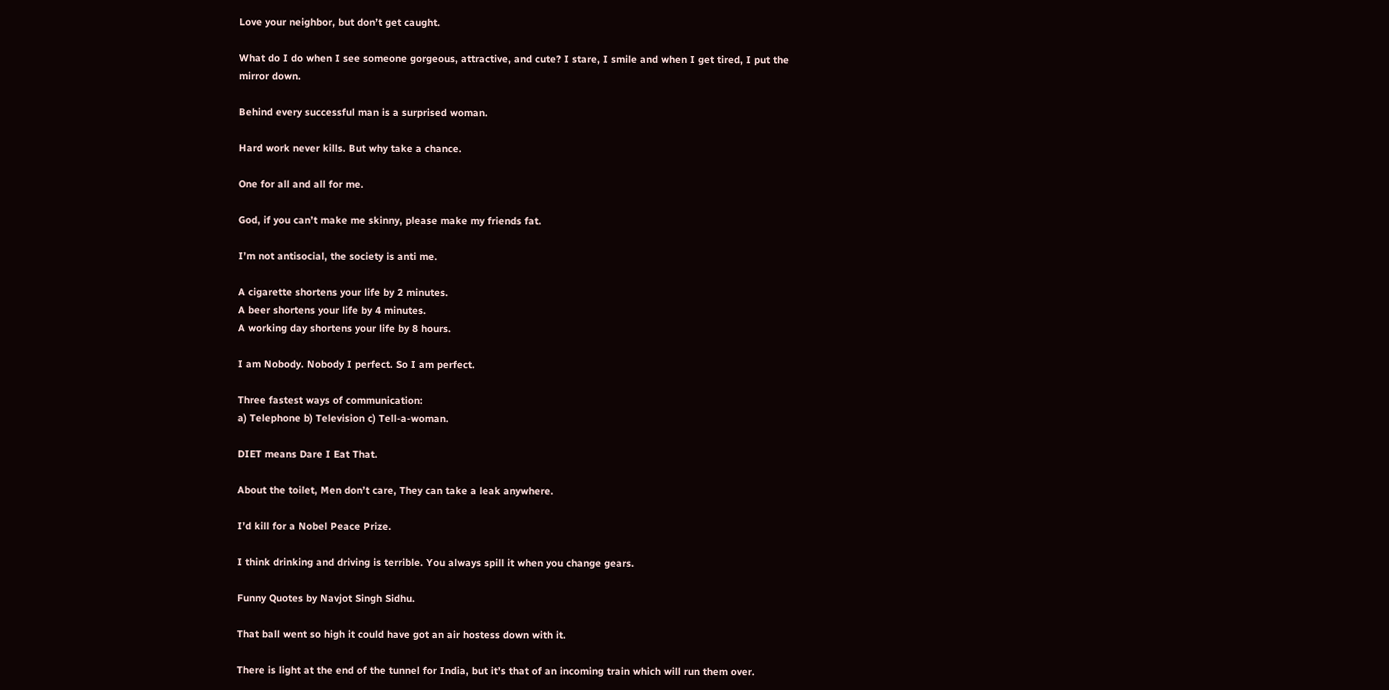Love your neighbor, but don’t get caught.

What do I do when I see someone gorgeous, attractive, and cute? I stare, I smile and when I get tired, I put the mirror down.

Behind every successful man is a surprised woman.

Hard work never kills. But why take a chance.

One for all and all for me.

God, if you can’t make me skinny, please make my friends fat.

I’m not antisocial, the society is anti me.

A cigarette shortens your life by 2 minutes.
A beer shortens your life by 4 minutes.
A working day shortens your life by 8 hours.

I am Nobody. Nobody I perfect. So I am perfect.

Three fastest ways of communication:
a) Telephone b) Television c) Tell-a-woman.

DIET means Dare I Eat That.

About the toilet, Men don’t care, They can take a leak anywhere.

I’d kill for a Nobel Peace Prize.

I think drinking and driving is terrible. You always spill it when you change gears.

Funny Quotes by Navjot Singh Sidhu.

That ball went so high it could have got an air hostess down with it.

There is light at the end of the tunnel for India, but it’s that of an incoming train which will run them over.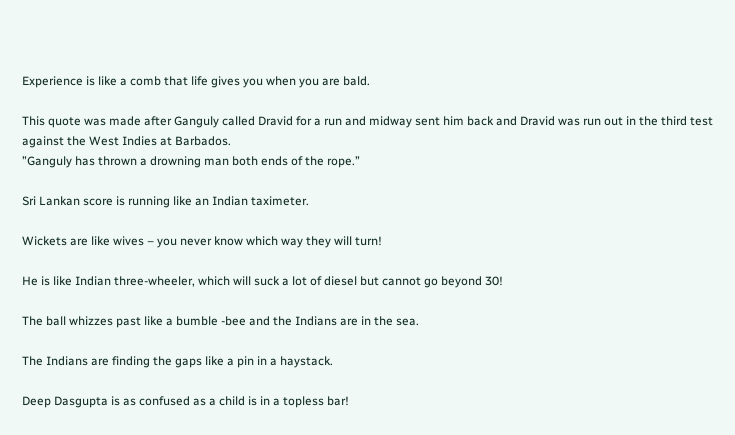Experience is like a comb that life gives you when you are bald.

This quote was made after Ganguly called Dravid for a run and midway sent him back and Dravid was run out in the third test against the West Indies at Barbados.
”Ganguly has thrown a drowning man both ends of the rope.”

Sri Lankan score is running like an Indian taximeter.

Wickets are like wives – you never know which way they will turn!

He is like Indian three-wheeler, which will suck a lot of diesel but cannot go beyond 30!

The ball whizzes past like a bumble -bee and the Indians are in the sea.

The Indians are finding the gaps like a pin in a haystack.

Deep Dasgupta is as confused as a child is in a topless bar!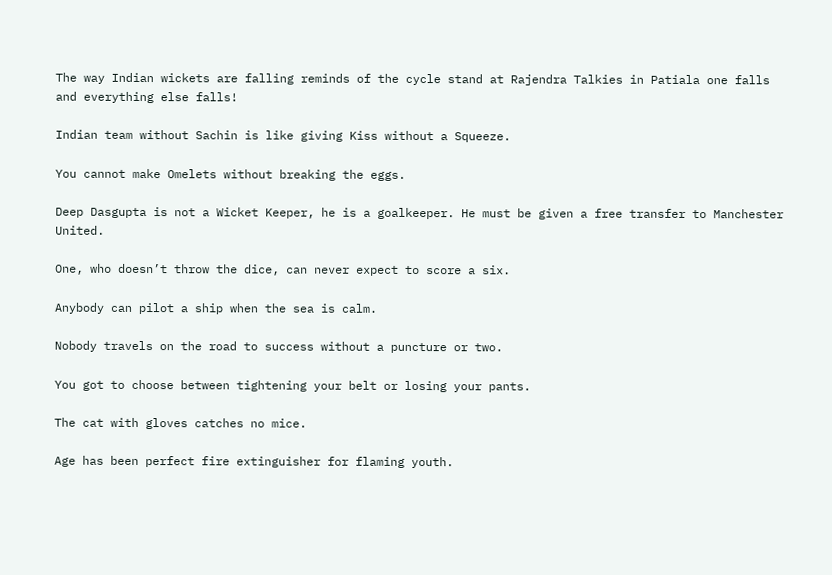The way Indian wickets are falling reminds of the cycle stand at Rajendra Talkies in Patiala one falls and everything else falls!

Indian team without Sachin is like giving Kiss without a Squeeze.

You cannot make Omelets without breaking the eggs.

Deep Dasgupta is not a Wicket Keeper, he is a goalkeeper. He must be given a free transfer to Manchester United.

One, who doesn’t throw the dice, can never expect to score a six.

Anybody can pilot a ship when the sea is calm.

Nobody travels on the road to success without a puncture or two.

You got to choose between tightening your belt or losing your pants.

The cat with gloves catches no mice.

Age has been perfect fire extinguisher for flaming youth.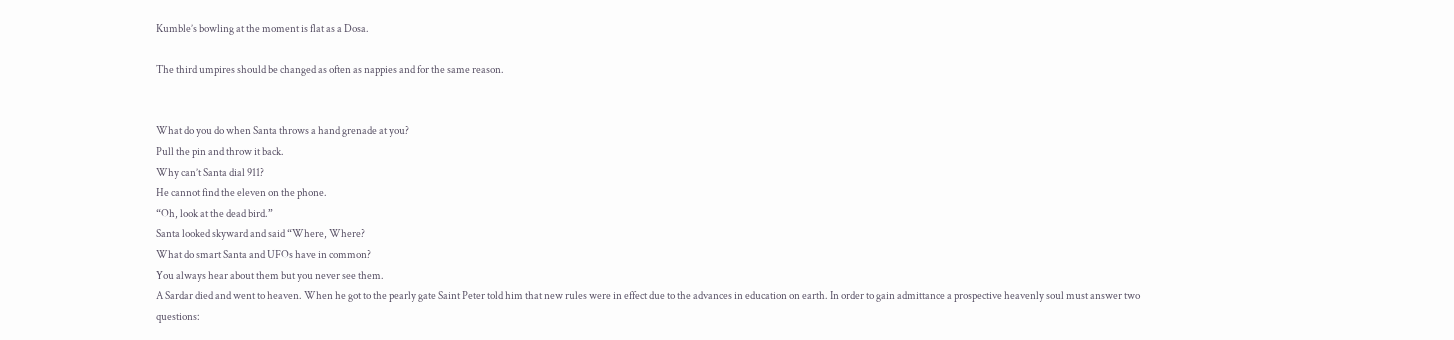Kumble’s bowling at the moment is flat as a Dosa.

The third umpires should be changed as often as nappies and for the same reason.


What do you do when Santa throws a hand grenade at you?
Pull the pin and throw it back.
Why can’t Santa dial 911?
He cannot find the eleven on the phone.
“Oh, look at the dead bird.”
Santa looked skyward and said “Where, Where?
What do smart Santa and UFOs have in common?
You always hear about them but you never see them.
A Sardar died and went to heaven. When he got to the pearly gate Saint Peter told him that new rules were in effect due to the advances in education on earth. In order to gain admittance a prospective heavenly soul must answer two questions: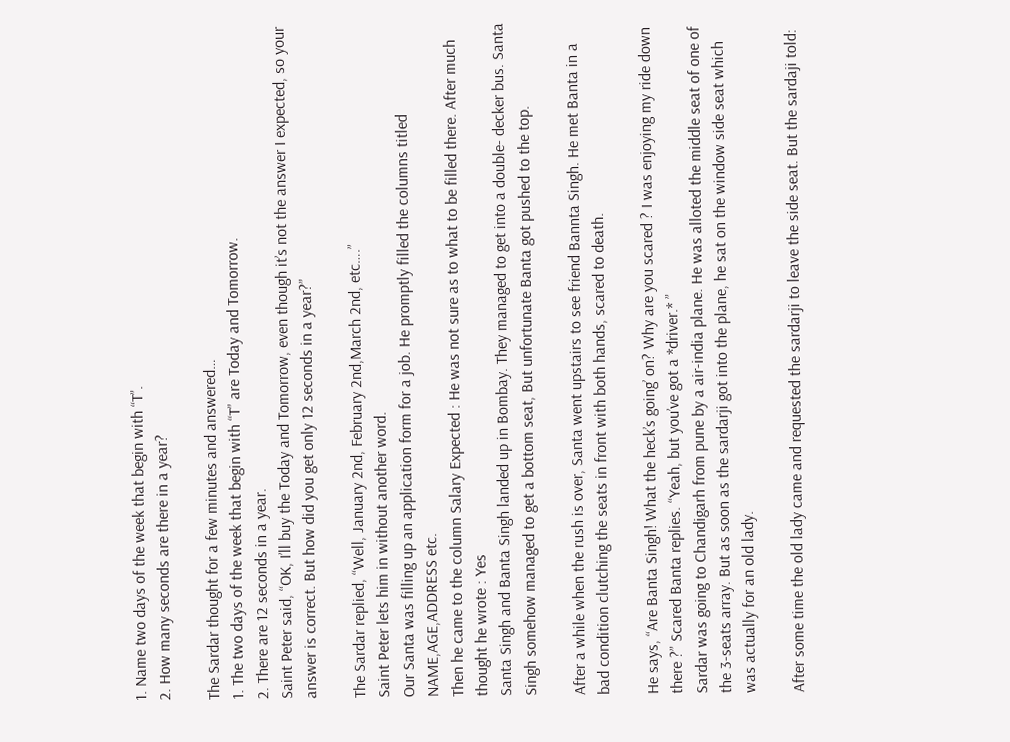1. Name two days of the week that begin with “T”.
2. How many seconds are there in a year?

The Sardar thought for a few minutes and answered…
1. The two days of the week that begin with “T” are Today and Tomorrow.
2. There are 12 seconds in a year.
Saint Peter said, “OK, I’ll buy the Today and Tomorrow, even though it’s not the answer I expected, so your answer is correct. But how did you get only 12 seconds in a year?”

The Sardar replied, “Well, January 2nd, February 2nd,March 2nd, etc….”
Saint Peter lets him in without another word.
Our Santa was filling up an application form for a job. He promptly filled the columns titled NAME,AGE,ADDRESS etc.
Then he came to the column Salary Expected : He was not sure as to what to be filled there. After much thought he wrote : Yes
Santa Singh and Banta Singh landed up in Bombay. They managed to get into a double- decker bus. Santa Singh somehow managed to get a bottom seat, But unfortunate Banta got pushed to the top.

After a while when the rush is over, Santa went upstairs to see friend Bannta Singh. He met Banta in a bad condition clutching the seats in front with both hands, scared to death.

He says, “Are Banta Singh! What the heck’s going’ on? Why are you scared ? I was enjoying my ride down there ?” Scared Banta replies. “Yeah, but you’ve got a *driver.* ”
Sardar was going to Chandigarh from pune by a air-india plane. He was alloted the middle seat of one of the 3-seats array. But as soon as the sardarji got into the plane, he sat on the window side seat which was actually for an old lady.

After some time the old lady came and requested the sardarji to leave the side seat. But the sardaji told: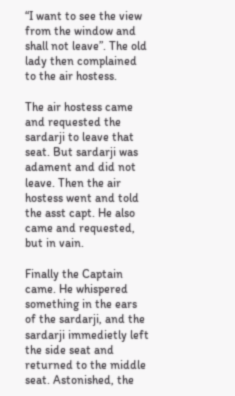“I want to see the view from the window and shall not leave”. The old lady then complained to the air hostess.

The air hostess came and requested the sardarji to leave that seat. But sardarji was adament and did not leave. Then the air hostess went and told the asst capt. He also came and requested, but in vain.

Finally the Captain came. He whispered something in the ears of the sardarji, and the sardarji immedietly left the side seat and returned to the middle seat. Astonished, the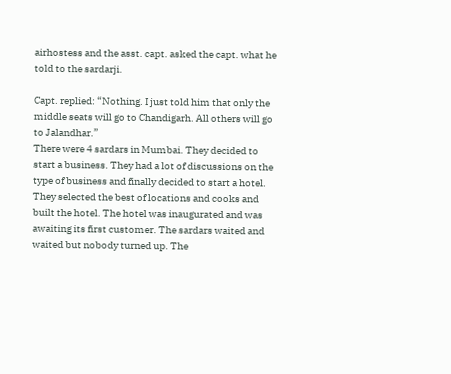airhostess and the asst. capt. asked the capt. what he told to the sardarji.

Capt. replied: “Nothing. I just told him that only the middle seats will go to Chandigarh. All others will go to Jalandhar.”
There were 4 sardars in Mumbai. They decided to start a business. They had a lot of discussions on the type of business and finally decided to start a hotel. They selected the best of locations and cooks and built the hotel. The hotel was inaugurated and was awaiting its first customer. The sardars waited and
waited but nobody turned up. The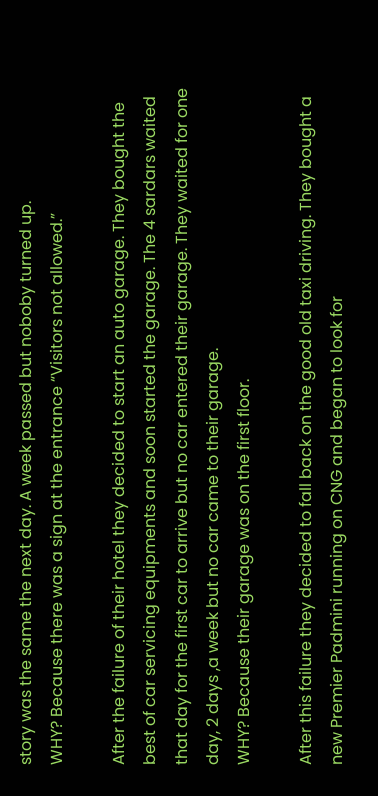story was the same the next day. A week passed but noboby turned up.
WHY? Because there was a sign at the entrance “Visitors not allowed.”

After the failure of their hotel they decided to start an auto garage. They bought the best of car servicing equipments and soon started the garage. The 4 sardars waited that day for the first car to arrive but no car entered their garage. They waited for one day, 2 days ,a week but no car came to their garage.
WHY? Because their garage was on the first floor.

After this failure they decided to fall back on the good old taxi driving. They bought a new Premier Padmini running on CNG and began to look for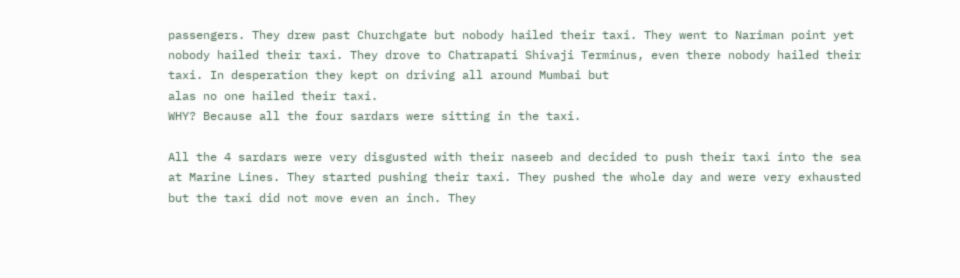passengers. They drew past Churchgate but nobody hailed their taxi. They went to Nariman point yet nobody hailed their taxi. They drove to Chatrapati Shivaji Terminus, even there nobody hailed their taxi. In desperation they kept on driving all around Mumbai but
alas no one hailed their taxi.
WHY? Because all the four sardars were sitting in the taxi.

All the 4 sardars were very disgusted with their naseeb and decided to push their taxi into the sea at Marine Lines. They started pushing their taxi. They pushed the whole day and were very exhausted but the taxi did not move even an inch. They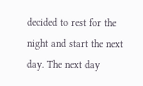decided to rest for the night and start the next day. The next day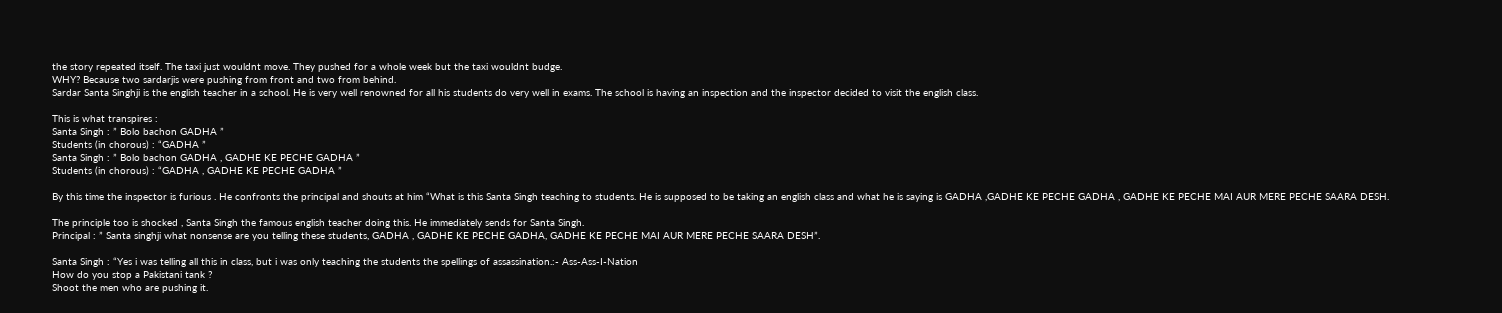the story repeated itself. The taxi just wouldnt move. They pushed for a whole week but the taxi wouldnt budge.
WHY? Because two sardarjis were pushing from front and two from behind.
Sardar Santa Singhji is the english teacher in a school. He is very well renowned for all his students do very well in exams. The school is having an inspection and the inspector decided to visit the english class.

This is what transpires :
Santa Singh : ” Bolo bachon GADHA ”
Students (in chorous) : “GADHA ”
Santa Singh : ” Bolo bachon GADHA , GADHE KE PECHE GADHA ”
Students (in chorous) : “GADHA , GADHE KE PECHE GADHA ”

By this time the inspector is furious . He confronts the principal and shouts at him “What is this Santa Singh teaching to students. He is supposed to be taking an english class and what he is saying is GADHA ,GADHE KE PECHE GADHA , GADHE KE PECHE MAI AUR MERE PECHE SAARA DESH.

The principle too is shocked , Santa Singh the famous english teacher doing this. He immediately sends for Santa Singh.
Principal : ” Santa singhji what nonsense are you telling these students, GADHA , GADHE KE PECHE GADHA, GADHE KE PECHE MAI AUR MERE PECHE SAARA DESH”.

Santa Singh : “Yes i was telling all this in class, but i was only teaching the students the spellings of assassination.:- Ass-Ass-I-Nation
How do you stop a Pakistani tank ?
Shoot the men who are pushing it.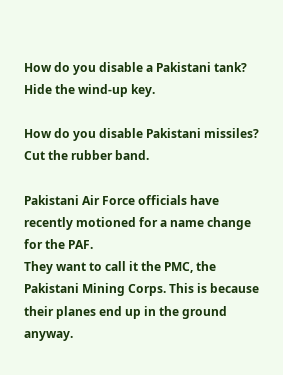How do you disable a Pakistani tank?
Hide the wind-up key.

How do you disable Pakistani missiles?
Cut the rubber band.

Pakistani Air Force officials have recently motioned for a name change for the PAF.
They want to call it the PMC, the Pakistani Mining Corps. This is because their planes end up in the ground anyway.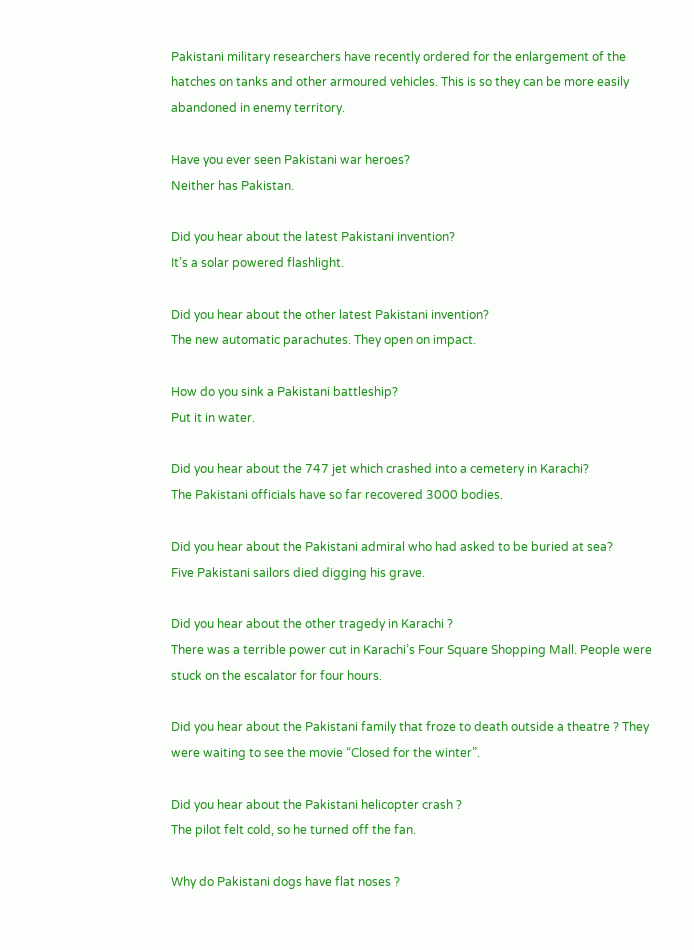Pakistani military researchers have recently ordered for the enlargement of the hatches on tanks and other armoured vehicles. This is so they can be more easily abandoned in enemy territory.

Have you ever seen Pakistani war heroes?
Neither has Pakistan.

Did you hear about the latest Pakistani invention?
It’s a solar powered flashlight.

Did you hear about the other latest Pakistani invention?
The new automatic parachutes. They open on impact.

How do you sink a Pakistani battleship?
Put it in water.

Did you hear about the 747 jet which crashed into a cemetery in Karachi?
The Pakistani officials have so far recovered 3000 bodies.

Did you hear about the Pakistani admiral who had asked to be buried at sea?
Five Pakistani sailors died digging his grave.

Did you hear about the other tragedy in Karachi ?
There was a terrible power cut in Karachi’s Four Square Shopping Mall. People were stuck on the escalator for four hours.

Did you hear about the Pakistani family that froze to death outside a theatre ? They were waiting to see the movie “Closed for the winter”.

Did you hear about the Pakistani helicopter crash ?
The pilot felt cold, so he turned off the fan.

Why do Pakistani dogs have flat noses ?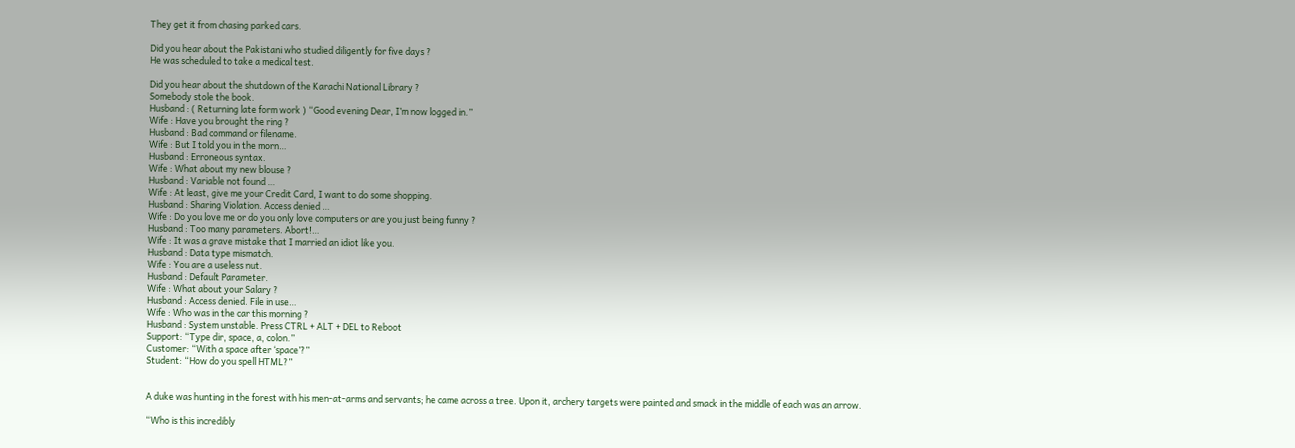They get it from chasing parked cars.

Did you hear about the Pakistani who studied diligently for five days ?
He was scheduled to take a medical test.

Did you hear about the shutdown of the Karachi National Library ?
Somebody stole the book.
Husband : ( Returning late form work ) “Good evening Dear, I’m now logged in.”
Wife : Have you brought the ring ?
Husband : Bad command or filename.
Wife : But I told you in the morn…
Husband : Erroneous syntax.
Wife : What about my new blouse ?
Husband : Variable not found …
Wife : At least, give me your Credit Card, I want to do some shopping.
Husband : Sharing Violation. Access denied …
Wife : Do you love me or do you only love computers or are you just being funny ?
Husband : Too many parameters. Abort!…
Wife : It was a grave mistake that I married an idiot like you.
Husband : Data type mismatch.
Wife : You are a useless nut.
Husband : Default Parameter.
Wife : What about your Salary ?
Husband : Access denied. File in use…
Wife : Who was in the car this morning ?
Husband : System unstable. Press CTRL + ALT + DEL to Reboot
Support: “Type dir, space, a, colon.”
Customer: “With a space after ‘space’?”
Student: “How do you spell HTML?”


A duke was hunting in the forest with his men-at-arms and servants; he came across a tree. Upon it, archery targets were painted and smack in the middle of each was an arrow.

“Who is this incredibly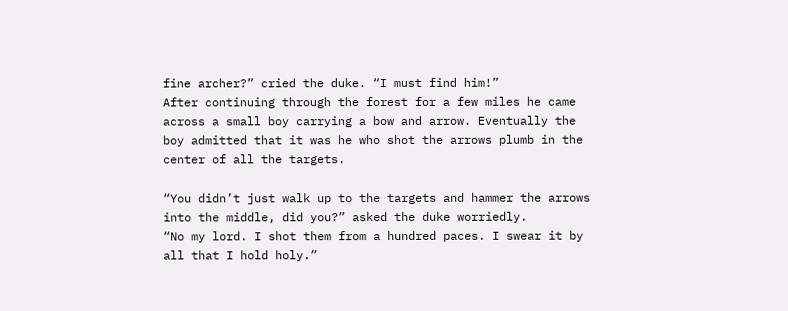fine archer?” cried the duke. “I must find him!”
After continuing through the forest for a few miles he came across a small boy carrying a bow and arrow. Eventually the boy admitted that it was he who shot the arrows plumb in the center of all the targets.

“You didn’t just walk up to the targets and hammer the arrows into the middle, did you?” asked the duke worriedly.
“No my lord. I shot them from a hundred paces. I swear it by all that I hold holy.”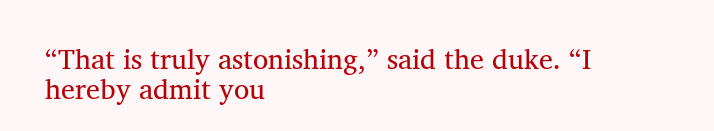“That is truly astonishing,” said the duke. “I hereby admit you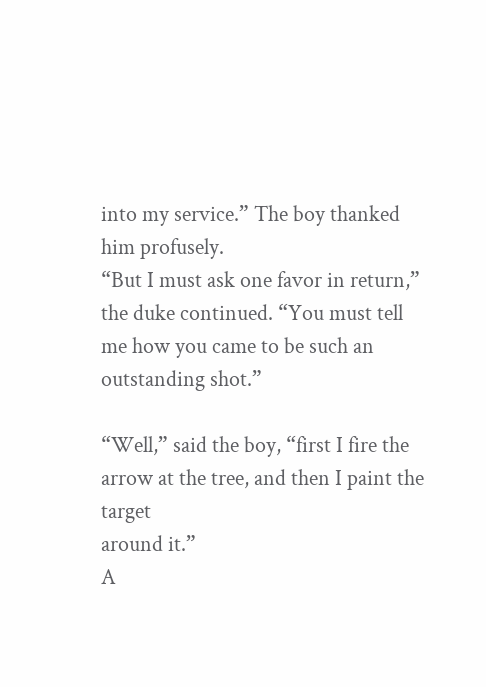into my service.” The boy thanked him profusely.
“But I must ask one favor in return,” the duke continued. “You must tell me how you came to be such an outstanding shot.”

“Well,” said the boy, “first I fire the arrow at the tree, and then I paint the target
around it.”
A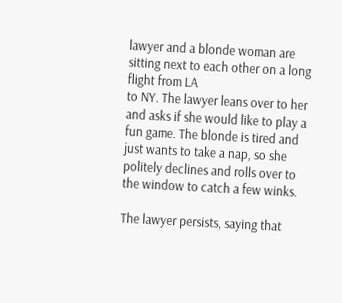lawyer and a blonde woman are sitting next to each other on a long flight from LA
to NY. The lawyer leans over to her and asks if she would like to play a fun game. The blonde is tired and just wants to take a nap, so she politely declines and rolls over to the window to catch a few winks.

The lawyer persists, saying that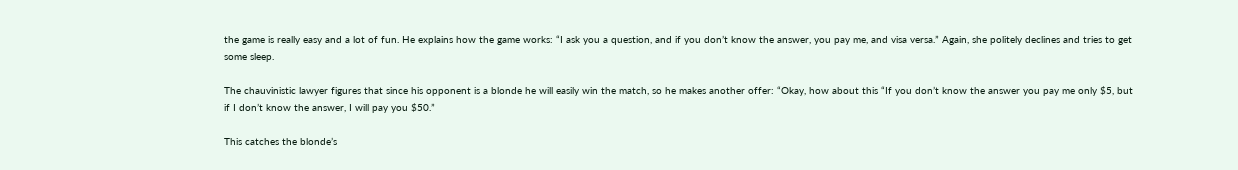the game is really easy and a lot of fun. He explains how the game works: “I ask you a question, and if you don’t know the answer, you pay me, and visa versa.” Again, she politely declines and tries to get some sleep.

The chauvinistic lawyer figures that since his opponent is a blonde he will easily win the match, so he makes another offer: “Okay, how about this “If you don’t know the answer you pay me only $5, but if I don’t know the answer, I will pay you $50.”

This catches the blonde’s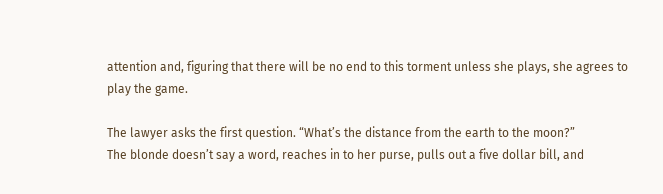attention and, figuring that there will be no end to this torment unless she plays, she agrees to play the game.

The lawyer asks the first question. “What’s the distance from the earth to the moon?”
The blonde doesn’t say a word, reaches in to her purse, pulls out a five dollar bill, and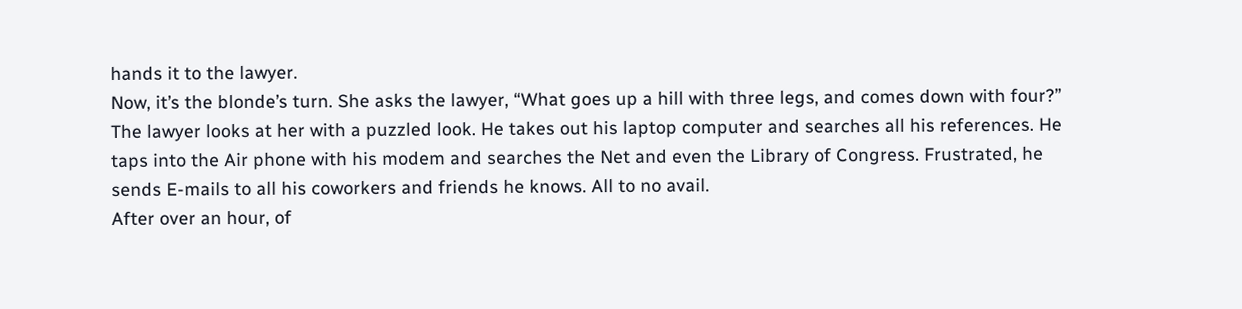hands it to the lawyer.
Now, it’s the blonde’s turn. She asks the lawyer, “What goes up a hill with three legs, and comes down with four?”
The lawyer looks at her with a puzzled look. He takes out his laptop computer and searches all his references. He taps into the Air phone with his modem and searches the Net and even the Library of Congress. Frustrated, he sends E-mails to all his coworkers and friends he knows. All to no avail.
After over an hour, of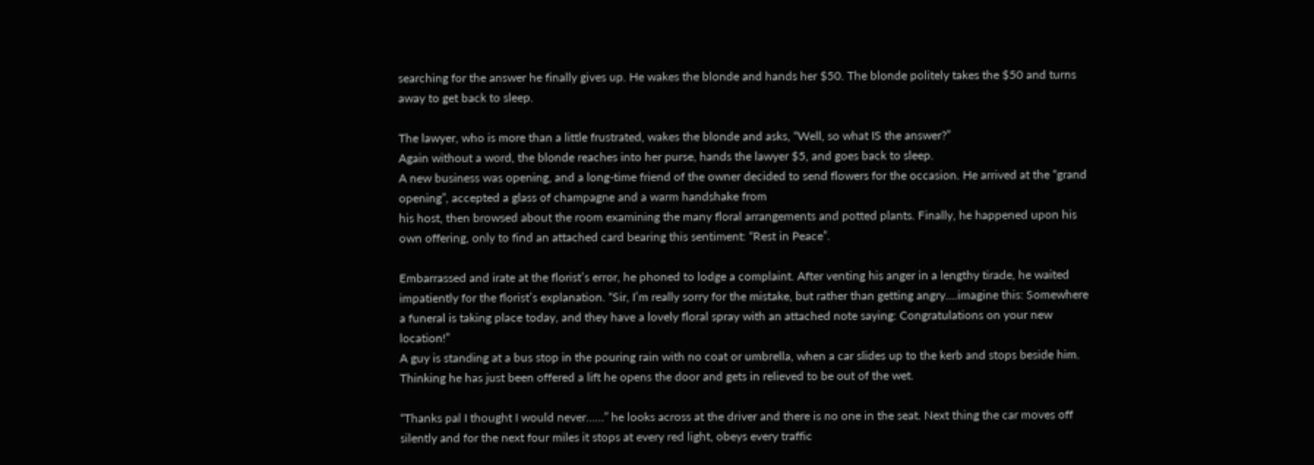searching for the answer he finally gives up. He wakes the blonde and hands her $50. The blonde politely takes the $50 and turns away to get back to sleep.

The lawyer, who is more than a little frustrated, wakes the blonde and asks, “Well, so what IS the answer?”
Again without a word, the blonde reaches into her purse, hands the lawyer $5, and goes back to sleep.
A new business was opening, and a long-time friend of the owner decided to send flowers for the occasion. He arrived at the “grand opening”, accepted a glass of champagne and a warm handshake from
his host, then browsed about the room examining the many floral arrangements and potted plants. Finally, he happened upon his own offering, only to find an attached card bearing this sentiment: “Rest in Peace”.

Embarrassed and irate at the florist’s error, he phoned to lodge a complaint. After venting his anger in a lengthy tirade, he waited impatiently for the florist’s explanation. “Sir, I’m really sorry for the mistake, but rather than getting angry….imagine this: Somewhere a funeral is taking place today, and they have a lovely floral spray with an attached note saying: Congratulations on your new location!”
A guy is standing at a bus stop in the pouring rain with no coat or umbrella, when a car slides up to the kerb and stops beside him. Thinking he has just been offered a lift he opens the door and gets in relieved to be out of the wet.

“Thanks pal I thought I would never……” he looks across at the driver and there is no one in the seat. Next thing the car moves off silently and for the next four miles it stops at every red light, obeys every traffic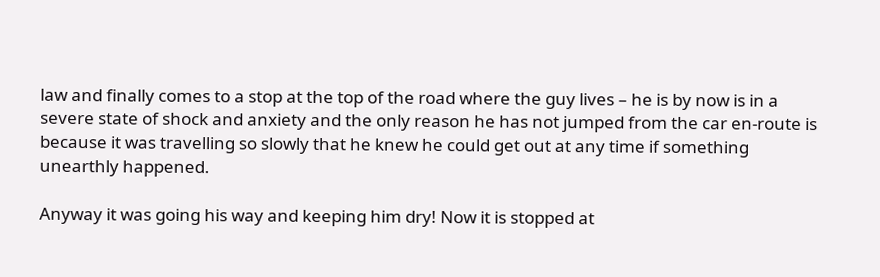law and finally comes to a stop at the top of the road where the guy lives – he is by now is in a severe state of shock and anxiety and the only reason he has not jumped from the car en-route is because it was travelling so slowly that he knew he could get out at any time if something unearthly happened.

Anyway it was going his way and keeping him dry! Now it is stopped at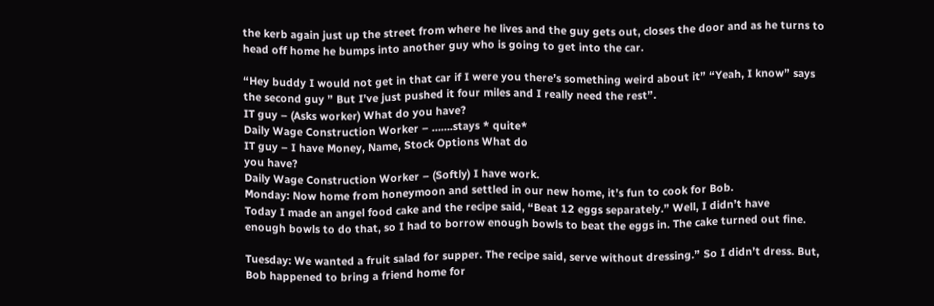the kerb again just up the street from where he lives and the guy gets out, closes the door and as he turns to head off home he bumps into another guy who is going to get into the car.

“Hey buddy I would not get in that car if I were you there’s something weird about it” “Yeah, I know” says the second guy ” But I’ve just pushed it four miles and I really need the rest”.
IT guy – (Asks worker) What do you have?
Daily Wage Construction Worker – …….stays * quite*
IT guy – I have Money, Name, Stock Options What do
you have?
Daily Wage Construction Worker – (Softly) I have work.
Monday: Now home from honeymoon and settled in our new home, it’s fun to cook for Bob.
Today I made an angel food cake and the recipe said, “Beat 12 eggs separately.” Well, I didn’t have
enough bowls to do that, so I had to borrow enough bowls to beat the eggs in. The cake turned out fine.

Tuesday: We wanted a fruit salad for supper. The recipe said, serve without dressing.” So I didn’t dress. But, Bob happened to bring a friend home for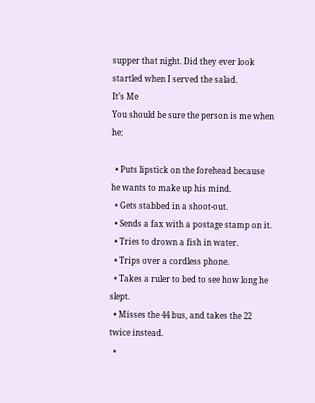supper that night. Did they ever look startled when I served the salad.
It’s Me
You should be sure the person is me when he:

  • Puts lipstick on the forehead because he wants to make up his mind.
  • Gets stabbed in a shoot-out.
  • Sends a fax with a postage stamp on it.
  • Tries to drown a fish in water.
  • Trips over a cordless phone.
  • Takes a ruler to bed to see how long he slept.
  • Misses the 44 bus, and takes the 22 twice instead.
  •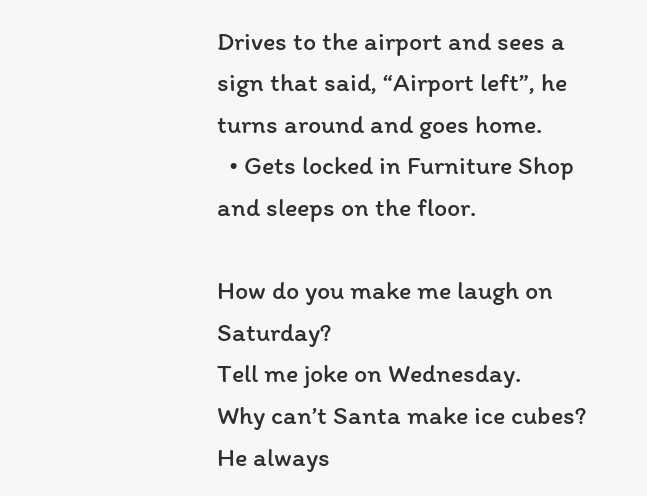Drives to the airport and sees a sign that said, “Airport left”, he turns around and goes home.
  • Gets locked in Furniture Shop and sleeps on the floor.

How do you make me laugh on Saturday?
Tell me joke on Wednesday.
Why can’t Santa make ice cubes?
He always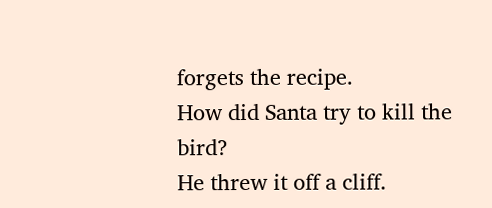forgets the recipe.
How did Santa try to kill the bird?
He threw it off a cliff.